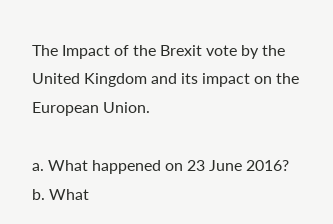The Impact of the Brexit vote by the United Kingdom and its impact on the European Union.

a. What happened on 23 June 2016?
b. What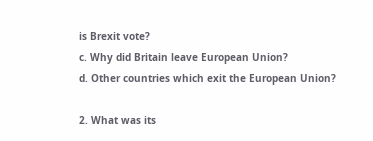is Brexit vote?
c. Why did Britain leave European Union?
d. Other countries which exit the European Union?

2. What was its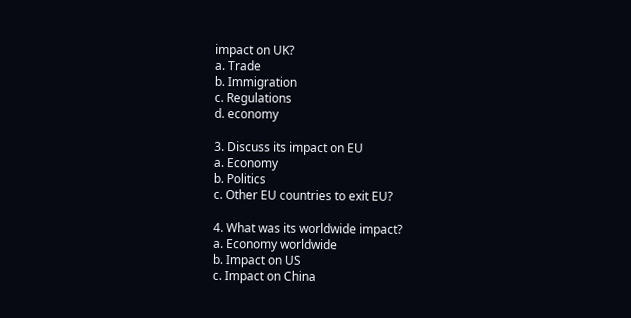impact on UK?
a. Trade
b. Immigration
c. Regulations
d. economy

3. Discuss its impact on EU
a. Economy
b. Politics
c. Other EU countries to exit EU?

4. What was its worldwide impact?
a. Economy worldwide
b. Impact on US
c. Impact on China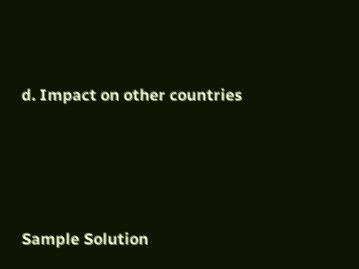d. Impact on other countries






Sample Solution